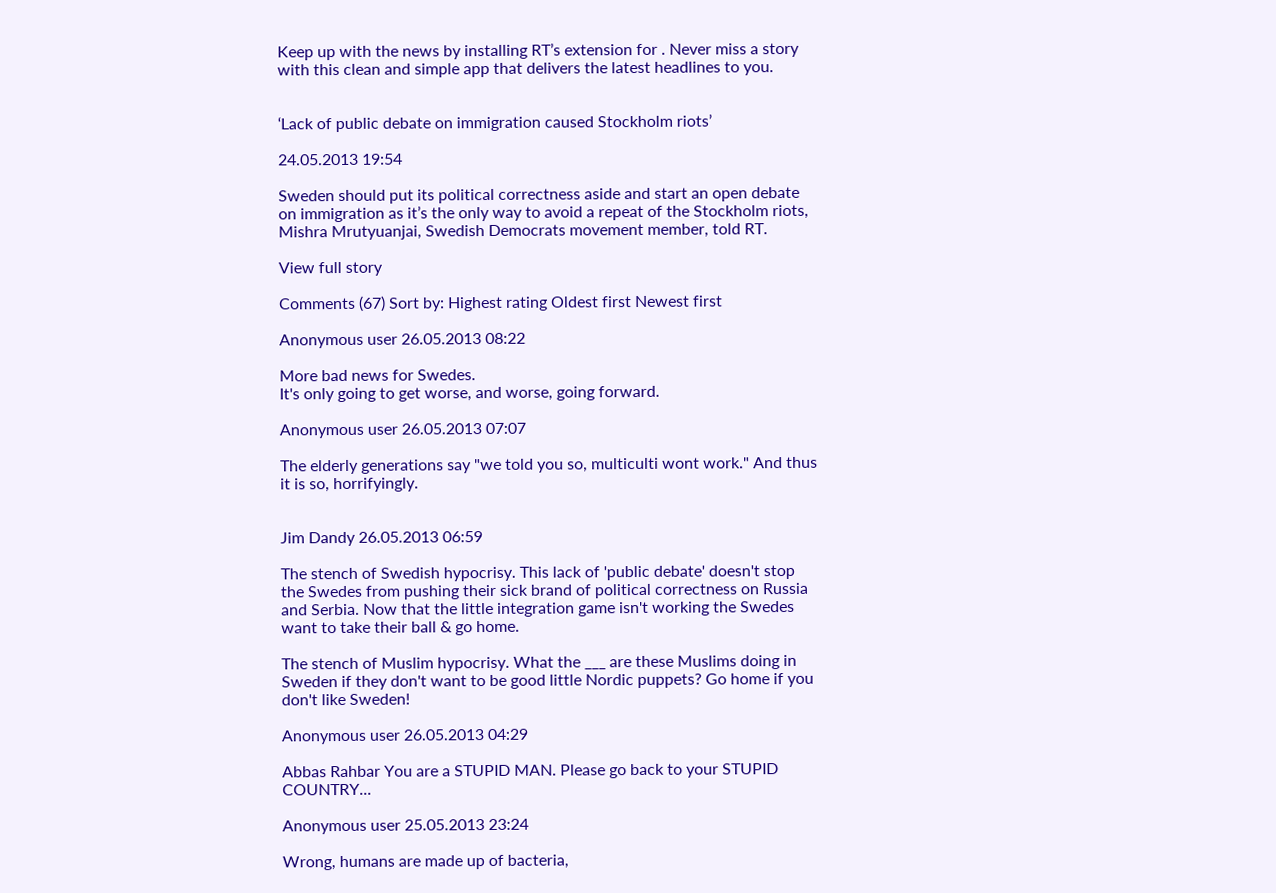Keep up with the news by installing RT’s extension for . Never miss a story with this clean and simple app that delivers the latest headlines to you.


‘Lack of public debate on immigration caused Stockholm riots’

24.05.2013 19:54

Sweden should put its political correctness aside and start an open debate on immigration as it’s the only way to avoid a repeat of the Stockholm riots, Mishra Mrutyuanjai, Swedish Democrats movement member, told RT.

View full story

Comments (67) Sort by: Highest rating Oldest first Newest first

Anonymous user 26.05.2013 08:22

More bad news for Swedes.
It's only going to get worse, and worse, going forward.

Anonymous user 26.05.2013 07:07

The elderly generations say "we told you so, multiculti wont work." And thus it is so, horrifyingly.


Jim Dandy 26.05.2013 06:59

The stench of Swedish hypocrisy. This lack of 'public debate' doesn't stop the Swedes from pushing their sick brand of political correctness on Russia and Serbia. Now that the little integration game isn't working the Swedes want to take their ball & go home.

The stench of Muslim hypocrisy. What the ___ are these Muslims doing in Sweden if they don't want to be good little Nordic puppets? Go home if you don't like Sweden!

Anonymous user 26.05.2013 04:29

Abbas Rahbar You are a STUPID MAN. Please go back to your STUPID COUNTRY...

Anonymous user 25.05.2013 23:24

Wrong, humans are made up of bacteria,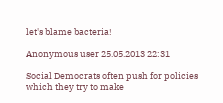let's blame bacteria!

Anonymous user 25.05.2013 22:31

Social Democrats often push for policies which they try to make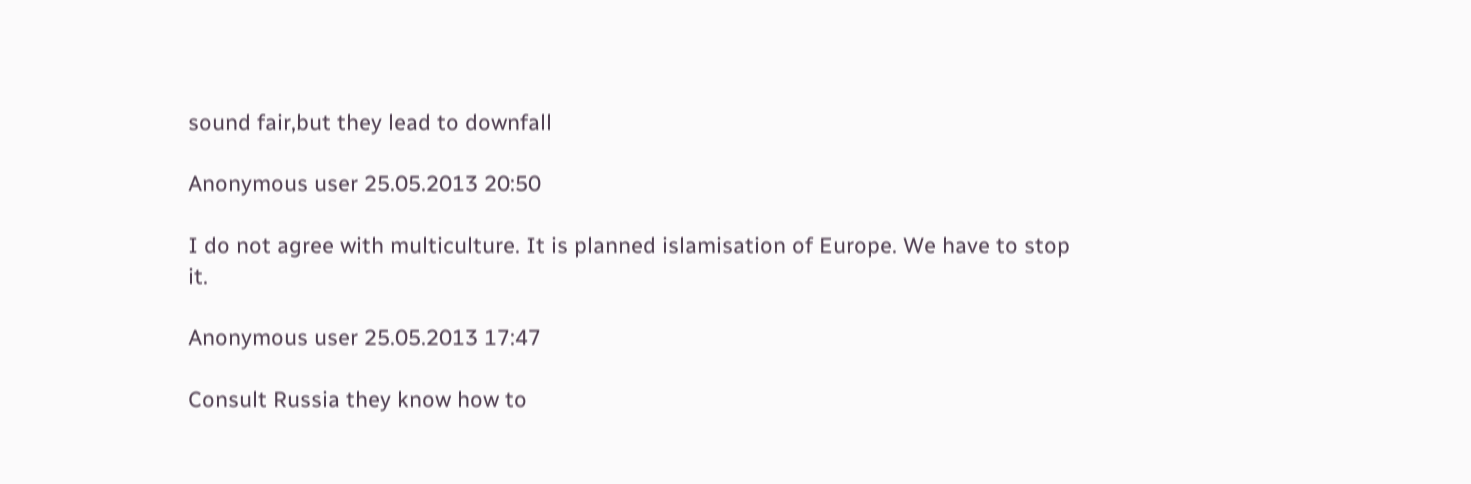sound fair,but they lead to downfall

Anonymous user 25.05.2013 20:50

I do not agree with multiculture. It is planned islamisation of Europe. We have to stop it.

Anonymous user 25.05.2013 17:47

Consult Russia they know how to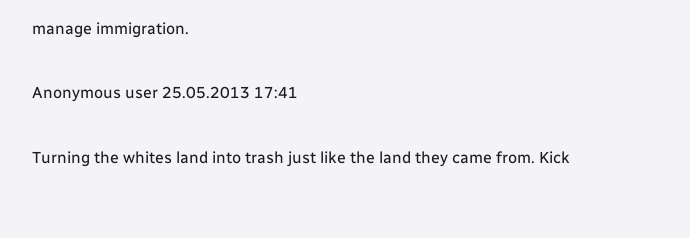manage immigration.

Anonymous user 25.05.2013 17:41

Turning the whites land into trash just like the land they came from. Kick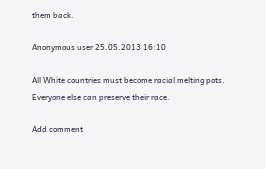them back.

Anonymous user 25.05.2013 16:10

All White countries must become racial melting pots. Everyone else can preserve their race.

Add comment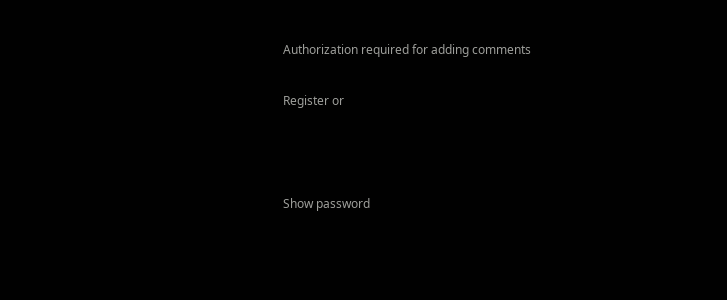Authorization required for adding comments

Register or



Show password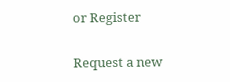or Register

Request a new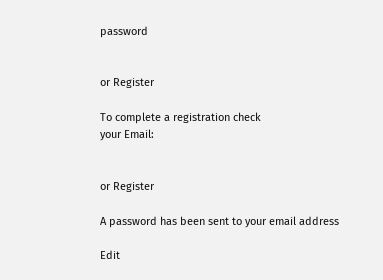password


or Register

To complete a registration check
your Email:


or Register

A password has been sent to your email address

Edit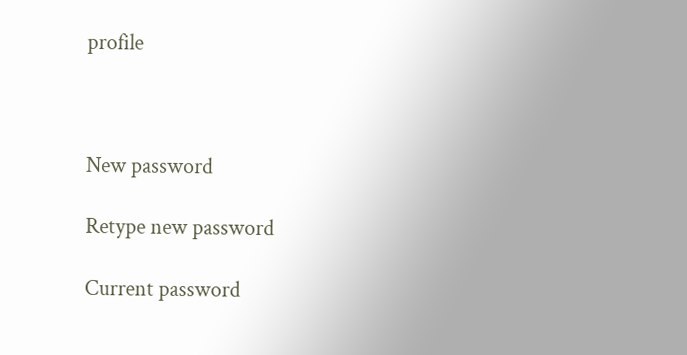profile



New password

Retype new password

Current password